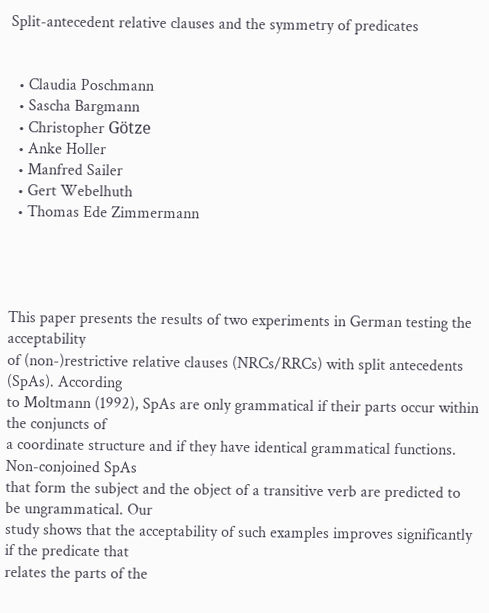Split-antecedent relative clauses and the symmetry of predicates


  • Claudia Poschmann
  • Sascha Bargmann
  • Christopher Götze
  • Anke Holler
  • Manfred Sailer
  • Gert Webelhuth
  • Thomas Ede Zimmermann




This paper presents the results of two experiments in German testing the acceptability
of (non-)restrictive relative clauses (NRCs/RRCs) with split antecedents (SpAs). According
to Moltmann (1992), SpAs are only grammatical if their parts occur within the conjuncts of
a coordinate structure and if they have identical grammatical functions. Non-conjoined SpAs
that form the subject and the object of a transitive verb are predicted to be ungrammatical. Our
study shows that the acceptability of such examples improves significantly if the predicate that
relates the parts of the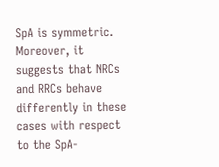SpA is symmetric. Moreover, it suggests that NRCs and RRCs behave
differently in these cases with respect to the SpA-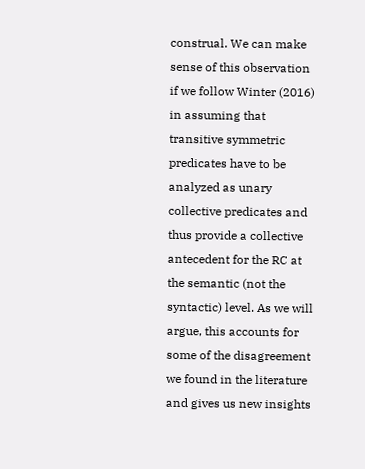construal. We can make sense of this observation
if we follow Winter (2016) in assuming that transitive symmetric predicates have to be
analyzed as unary collective predicates and thus provide a collective antecedent for the RC at
the semantic (not the syntactic) level. As we will argue, this accounts for some of the disagreement
we found in the literature and gives us new insights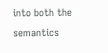into both the semantics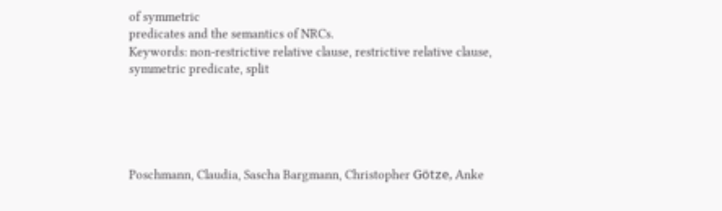of symmetric
predicates and the semantics of NRCs.
Keywords: non-restrictive relative clause, restrictive relative clause, symmetric predicate, split





Poschmann, Claudia, Sascha Bargmann, Christopher Götze, Anke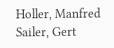Holler, Manfred Sailer, Gert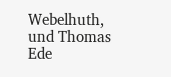Webelhuth, und Thomas Ede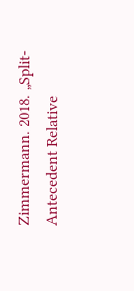Zimmermann. 2018. „Split-Antecedent Relative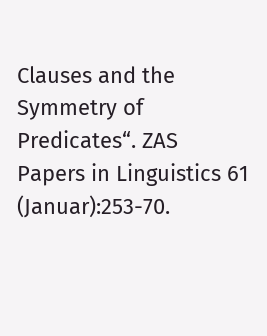Clauses and the Symmetry of Predicates“. ZAS Papers in Linguistics 61 (Januar):253-70.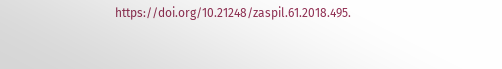https://doi.org/10.21248/zaspil.61.2018.495.